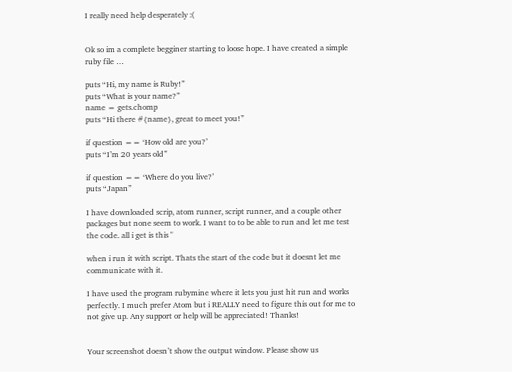I really need help desperately :(


Ok so im a complete begginer starting to loose hope. I have created a simple ruby file …

puts “Hi, my name is Ruby!”
puts “What is your name?”
name = gets.chomp
puts “Hi there #{name}, great to meet you!”

if question == ‘How old are you?’
puts “I’m 20 years old”

if question == ‘Where do you live?’
puts “Japan”

I have downloaded scrip, atom runner, script runner, and a couple other packages but none seem to work. I want to to be able to run and let me test the code. all i get is this "

when i run it with script. Thats the start of the code but it doesnt let me communicate with it.

I have used the program rubymine where it lets you just hit run and works perfectly. I much prefer Atom but i REALLY need to figure this out for me to not give up. Any support or help will be appreciated! Thanks!


Your screenshot doesn’t show the output window. Please show us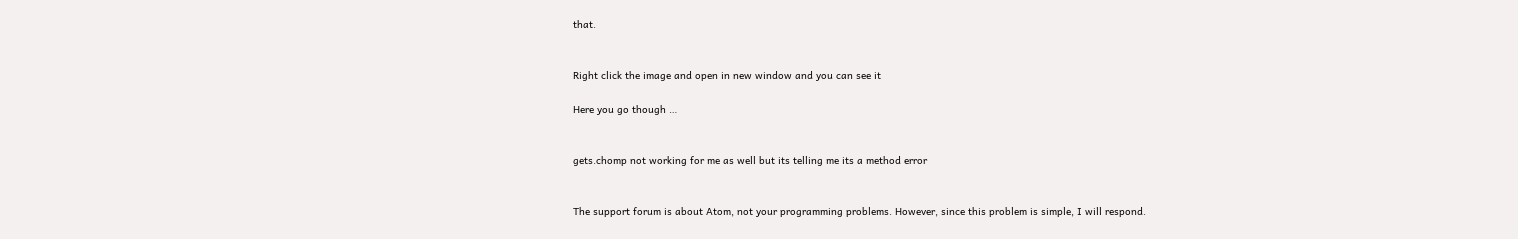that.


Right click the image and open in new window and you can see it

Here you go though …


gets.chomp not working for me as well but its telling me its a method error


The support forum is about Atom, not your programming problems. However, since this problem is simple, I will respond.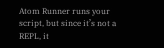Atom Runner runs your script, but since it’s not a REPL, it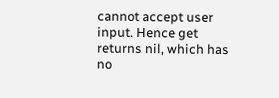cannot accept user input. Hence get returns nil, which has no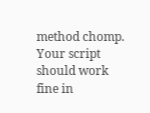method chomp. Your script should work fine in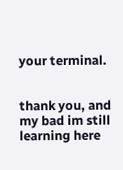your terminal.


thank you, and my bad im still learning here